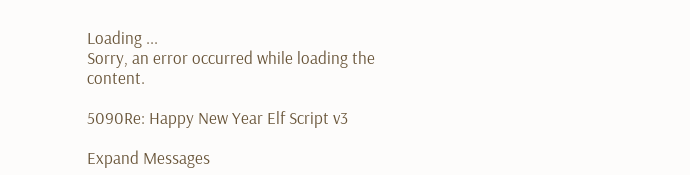Loading ...
Sorry, an error occurred while loading the content.

5090Re: Happy New Year Elf Script v3

Expand Messages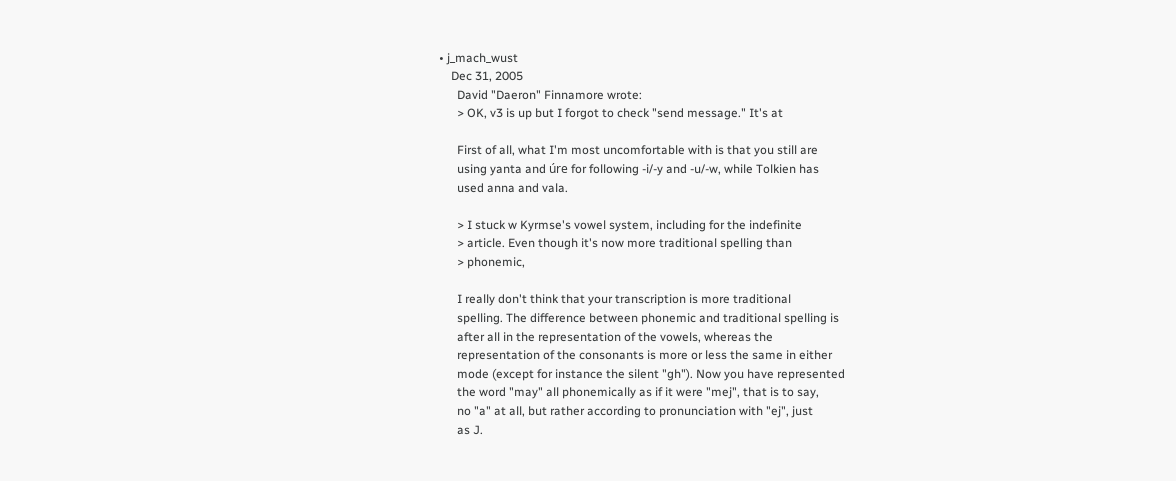• j_mach_wust
    Dec 31, 2005
      David "Daeron" Finnamore wrote:
      > OK, v3 is up but I forgot to check "send message." It's at

      First of all, what I'm most uncomfortable with is that you still are
      using yanta and úre for following -i/-y and -u/-w, while Tolkien has
      used anna and vala.

      > I stuck w Kyrmse's vowel system, including for the indefinite
      > article. Even though it's now more traditional spelling than
      > phonemic,

      I really don't think that your transcription is more traditional
      spelling. The difference between phonemic and traditional spelling is
      after all in the representation of the vowels, whereas the
      representation of the consonants is more or less the same in either
      mode (except for instance the silent "gh"). Now you have represented
      the word "may" all phonemically as if it were "mej", that is to say,
      no "a" at all, but rather according to pronunciation with "ej", just
      as J.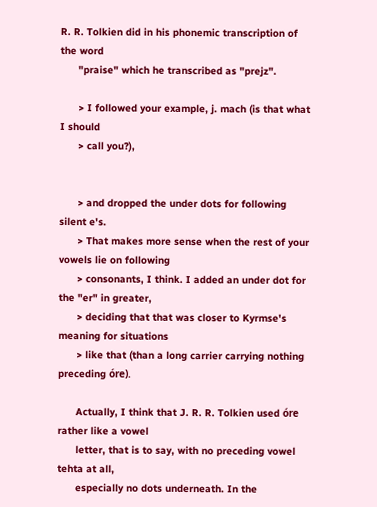R. R. Tolkien did in his phonemic transcription of the word
      "praise" which he transcribed as "prejz".

      > I followed your example, j. mach (is that what I should
      > call you?),


      > and dropped the under dots for following silent e's.
      > That makes more sense when the rest of your vowels lie on following
      > consonants, I think. I added an under dot for the "er" in greater,
      > deciding that that was closer to Kyrmse's meaning for situations
      > like that (than a long carrier carrying nothing preceding óre).

      Actually, I think that J. R. R. Tolkien used óre rather like a vowel
      letter, that is to say, with no preceding vowel tehta at all,
      especially no dots underneath. In the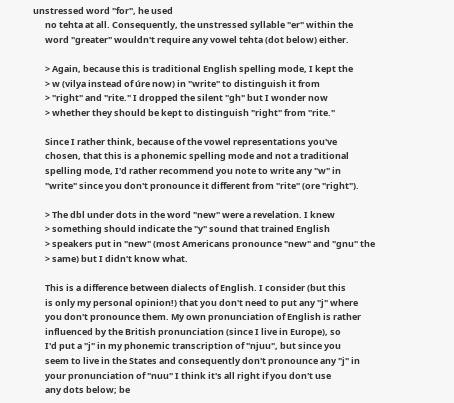unstressed word "for", he used
      no tehta at all. Consequently, the unstressed syllable "er" within the
      word "greater" wouldn't require any vowel tehta (dot below) either.

      > Again, because this is traditional English spelling mode, I kept the
      > w (vilya instead of úre now) in "write" to distinguish it from
      > "right" and "rite." I dropped the silent "gh" but I wonder now
      > whether they should be kept to distinguish "right" from "rite."

      Since I rather think, because of the vowel representations you've
      chosen, that this is a phonemic spelling mode and not a traditional
      spelling mode, I'd rather recommend you note to write any "w" in
      "write" since you don't pronounce it different from "rite" (ore "right").

      > The dbl under dots in the word "new" were a revelation. I knew
      > something should indicate the "y" sound that trained English
      > speakers put in "new" (most Americans pronounce "new" and "gnu" the
      > same) but I didn't know what.

      This is a difference between dialects of English. I consider (but this
      is only my personal opinion!) that you don't need to put any "j" where
      you don't pronounce them. My own pronunciation of English is rather
      influenced by the British pronunciation (since I live in Europe), so
      I'd put a "j" in my phonemic transcription of "njuu", but since you
      seem to live in the States and consequently don't pronounce any "j" in
      your pronunciation of "nuu" I think it's all right if you don't use
      any dots below; be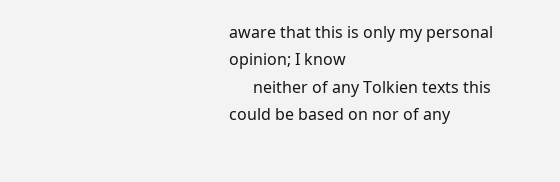aware that this is only my personal opinion; I know
      neither of any Tolkien texts this could be based on nor of any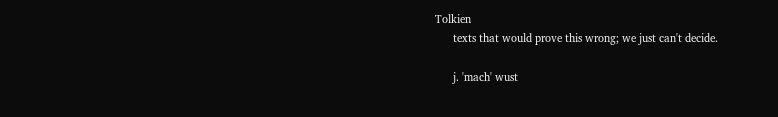Tolkien
      texts that would prove this wrong; we just can't decide.

      j. 'mach' wust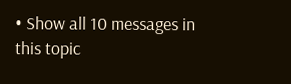• Show all 10 messages in this topic